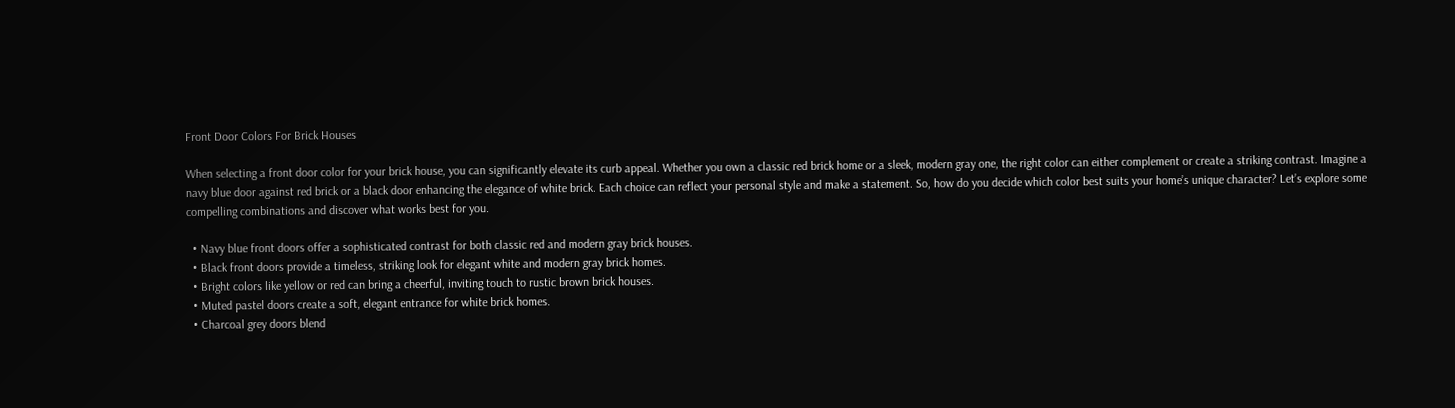Front Door Colors For Brick Houses

When selecting a front door color for your brick house, you can significantly elevate its curb appeal. Whether you own a classic red brick home or a sleek, modern gray one, the right color can either complement or create a striking contrast. Imagine a navy blue door against red brick or a black door enhancing the elegance of white brick. Each choice can reflect your personal style and make a statement. So, how do you decide which color best suits your home’s unique character? Let’s explore some compelling combinations and discover what works best for you.

  • Navy blue front doors offer a sophisticated contrast for both classic red and modern gray brick houses.
  • Black front doors provide a timeless, striking look for elegant white and modern gray brick homes.
  • Bright colors like yellow or red can bring a cheerful, inviting touch to rustic brown brick houses.
  • Muted pastel doors create a soft, elegant entrance for white brick homes.
  • Charcoal grey doors blend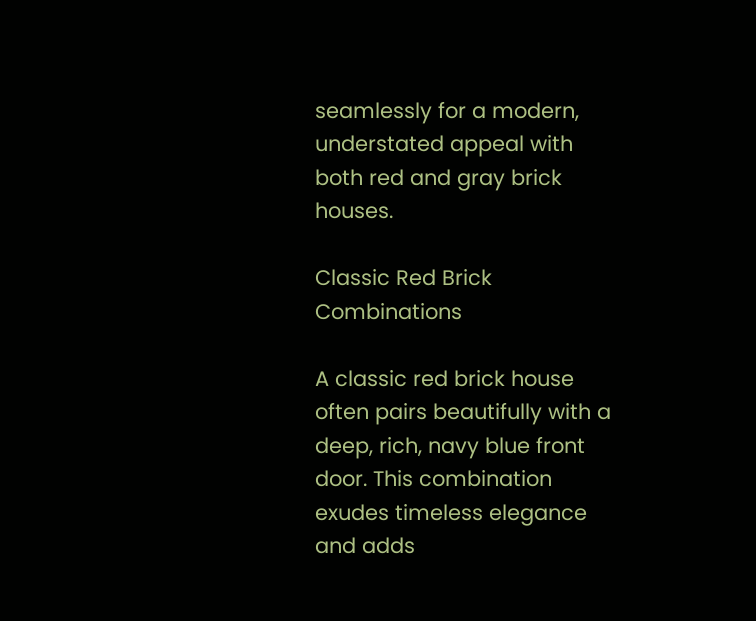seamlessly for a modern, understated appeal with both red and gray brick houses.

Classic Red Brick Combinations

A classic red brick house often pairs beautifully with a deep, rich, navy blue front door. This combination exudes timeless elegance and adds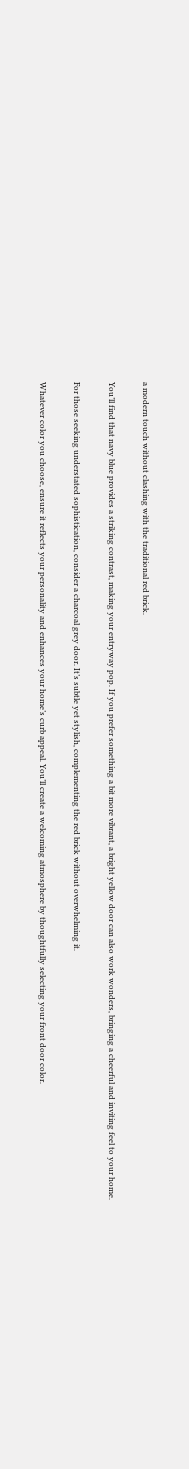a modern touch without clashing with the traditional red brick.

You’ll find that navy blue provides a striking contrast, making your entryway pop. If you prefer something a bit more vibrant, a bright yellow door can also work wonders, bringing a cheerful and inviting feel to your home.

For those seeking understated sophistication, consider a charcoal grey door. It’s subtle yet stylish, complementing the red brick without overwhelming it.

Whatever color you choose, ensure it reflects your personality and enhances your home’s curb appeal. You’ll create a welcoming atmosphere by thoughtfully selecting your front door color.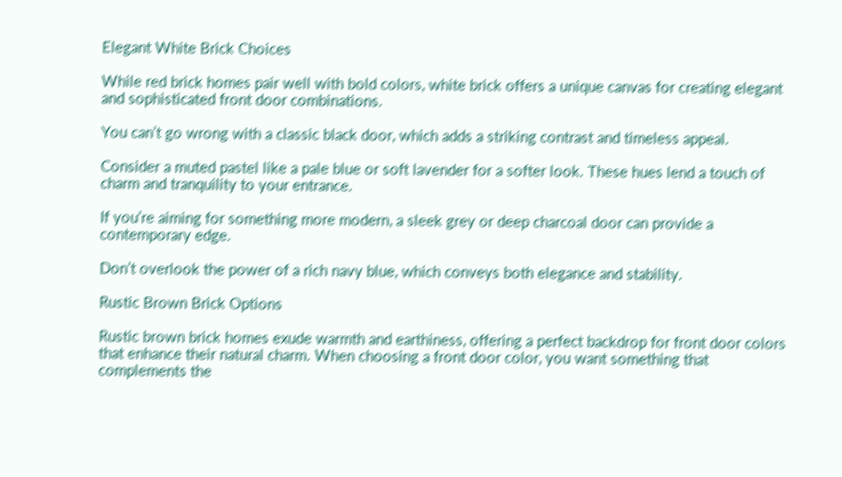Elegant White Brick Choices

While red brick homes pair well with bold colors, white brick offers a unique canvas for creating elegant and sophisticated front door combinations.

You can’t go wrong with a classic black door, which adds a striking contrast and timeless appeal.

Consider a muted pastel like a pale blue or soft lavender for a softer look. These hues lend a touch of charm and tranquility to your entrance.

If you’re aiming for something more modern, a sleek grey or deep charcoal door can provide a contemporary edge.

Don’t overlook the power of a rich navy blue, which conveys both elegance and stability.

Rustic Brown Brick Options

Rustic brown brick homes exude warmth and earthiness, offering a perfect backdrop for front door colors that enhance their natural charm. When choosing a front door color, you want something that complements the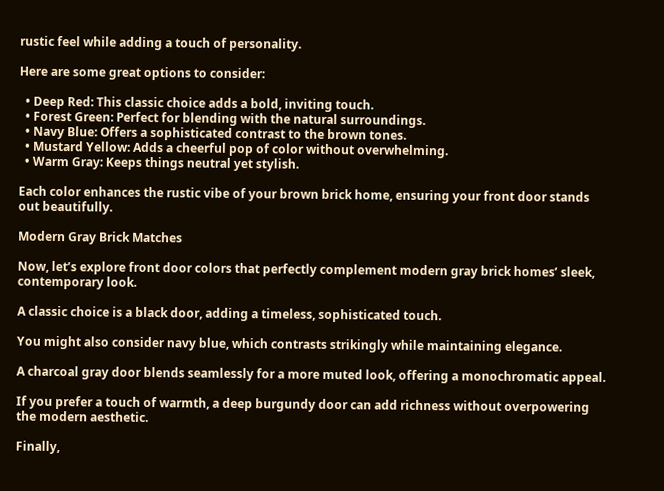rustic feel while adding a touch of personality.

Here are some great options to consider:

  • Deep Red: This classic choice adds a bold, inviting touch.
  • Forest Green: Perfect for blending with the natural surroundings.
  • Navy Blue: Offers a sophisticated contrast to the brown tones.
  • Mustard Yellow: Adds a cheerful pop of color without overwhelming.
  • Warm Gray: Keeps things neutral yet stylish.

Each color enhances the rustic vibe of your brown brick home, ensuring your front door stands out beautifully.

Modern Gray Brick Matches

Now, let’s explore front door colors that perfectly complement modern gray brick homes’ sleek, contemporary look.

A classic choice is a black door, adding a timeless, sophisticated touch.

You might also consider navy blue, which contrasts strikingly while maintaining elegance.

A charcoal gray door blends seamlessly for a more muted look, offering a monochromatic appeal.

If you prefer a touch of warmth, a deep burgundy door can add richness without overpowering the modern aesthetic.

Finally,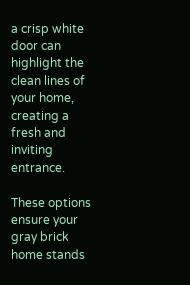a crisp white door can highlight the clean lines of your home, creating a fresh and inviting entrance.

These options ensure your gray brick home stands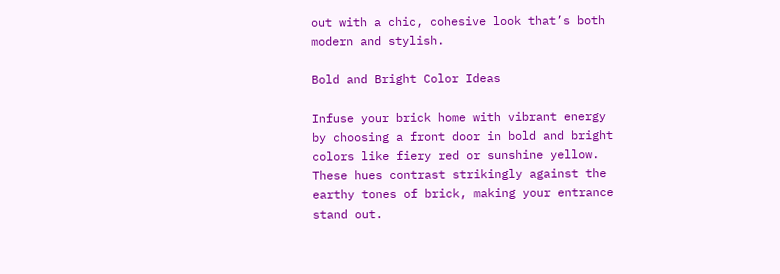out with a chic, cohesive look that’s both modern and stylish.

Bold and Bright Color Ideas

Infuse your brick home with vibrant energy by choosing a front door in bold and bright colors like fiery red or sunshine yellow. These hues contrast strikingly against the earthy tones of brick, making your entrance stand out.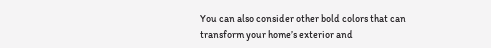You can also consider other bold colors that can transform your home’s exterior and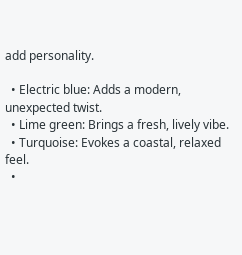add personality.

  • Electric blue: Adds a modern, unexpected twist.
  • Lime green: Brings a fresh, lively vibe.
  • Turquoise: Evokes a coastal, relaxed feel.
  •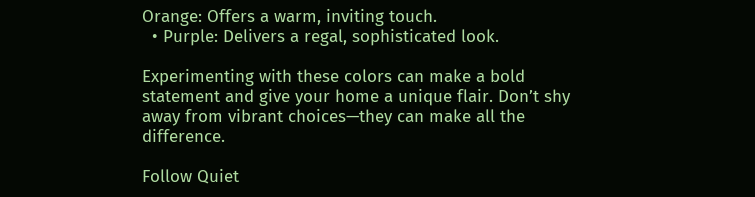Orange: Offers a warm, inviting touch.
  • Purple: Delivers a regal, sophisticated look.

Experimenting with these colors can make a bold statement and give your home a unique flair. Don’t shy away from vibrant choices—they can make all the difference.

Follow Quiet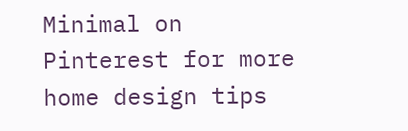Minimal on Pinterest for more home design tips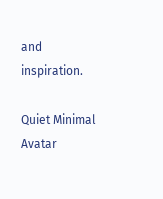and inspiration.

Quiet Minimal Avatar